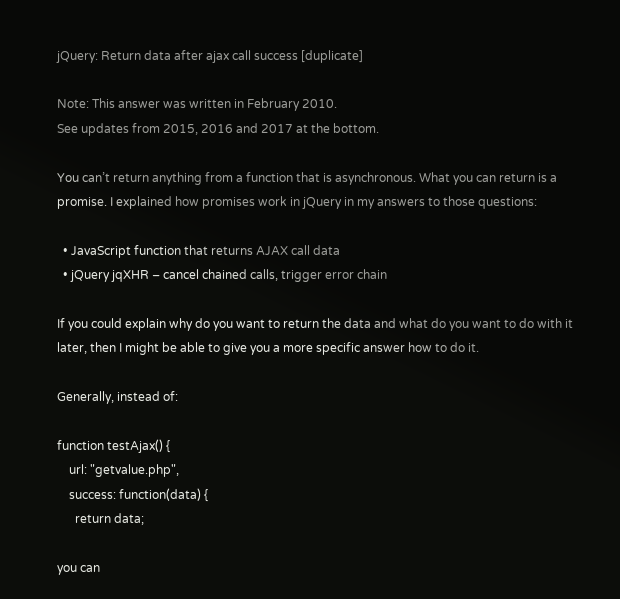jQuery: Return data after ajax call success [duplicate]

Note: This answer was written in February 2010.
See updates from 2015, 2016 and 2017 at the bottom.

You can’t return anything from a function that is asynchronous. What you can return is a promise. I explained how promises work in jQuery in my answers to those questions:

  • JavaScript function that returns AJAX call data
  • jQuery jqXHR – cancel chained calls, trigger error chain

If you could explain why do you want to return the data and what do you want to do with it later, then I might be able to give you a more specific answer how to do it.

Generally, instead of:

function testAjax() {
    url: "getvalue.php",
    success: function(data) {
      return data;

you can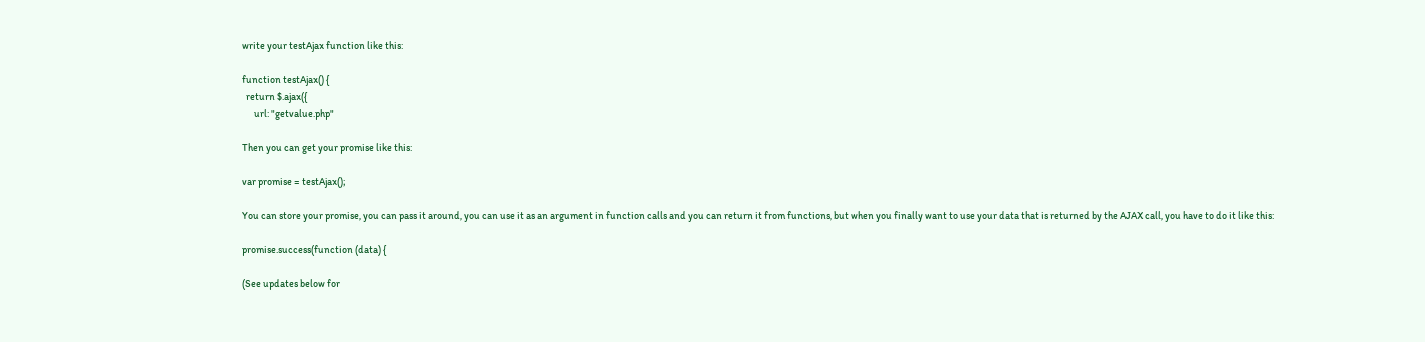write your testAjax function like this:

function testAjax() {
  return $.ajax({
      url: "getvalue.php"

Then you can get your promise like this:

var promise = testAjax();

You can store your promise, you can pass it around, you can use it as an argument in function calls and you can return it from functions, but when you finally want to use your data that is returned by the AJAX call, you have to do it like this:

promise.success(function (data) {

(See updates below for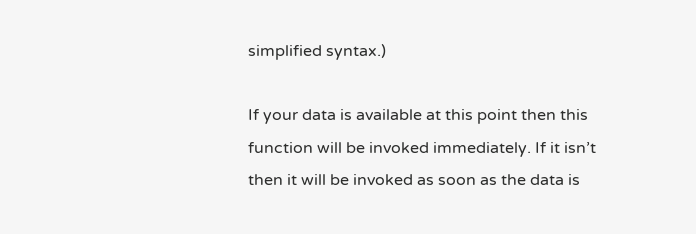simplified syntax.)

If your data is available at this point then this function will be invoked immediately. If it isn’t then it will be invoked as soon as the data is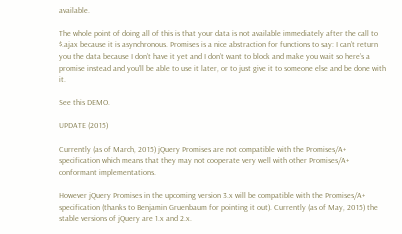available.

The whole point of doing all of this is that your data is not available immediately after the call to $.ajax because it is asynchronous. Promises is a nice abstraction for functions to say: I can’t return you the data because I don’t have it yet and I don’t want to block and make you wait so here’s a promise instead and you’ll be able to use it later, or to just give it to someone else and be done with it.

See this DEMO.

UPDATE (2015)

Currently (as of March, 2015) jQuery Promises are not compatible with the Promises/A+ specification which means that they may not cooperate very well with other Promises/A+ conformant implementations.

However jQuery Promises in the upcoming version 3.x will be compatible with the Promises/A+ specification (thanks to Benjamin Gruenbaum for pointing it out). Currently (as of May, 2015) the stable versions of jQuery are 1.x and 2.x.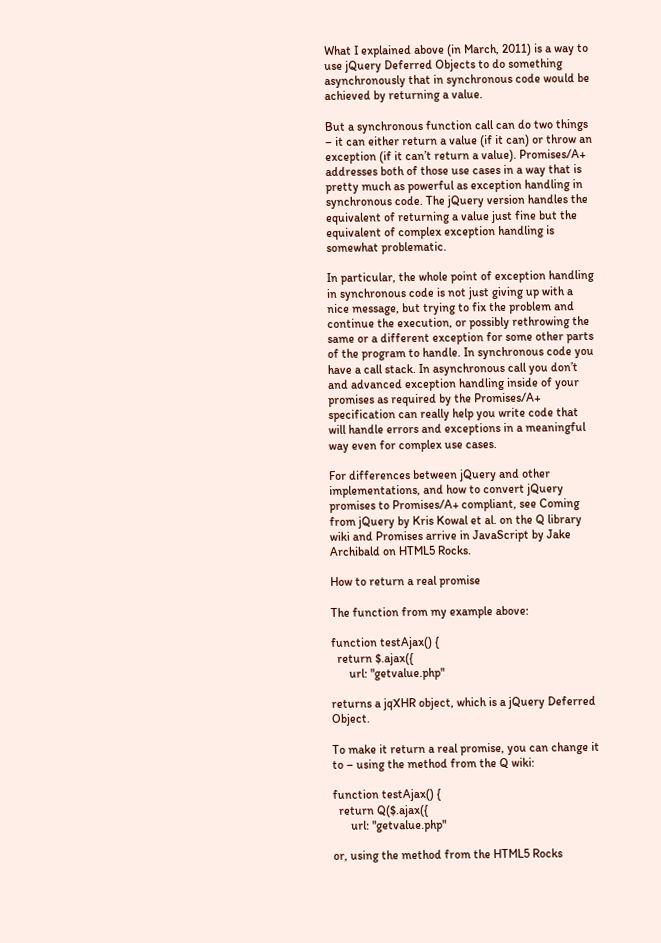What I explained above (in March, 2011) is a way to use jQuery Deferred Objects to do something asynchronously that in synchronous code would be achieved by returning a value.

But a synchronous function call can do two things – it can either return a value (if it can) or throw an exception (if it can’t return a value). Promises/A+ addresses both of those use cases in a way that is pretty much as powerful as exception handling in synchronous code. The jQuery version handles the equivalent of returning a value just fine but the equivalent of complex exception handling is somewhat problematic.

In particular, the whole point of exception handling in synchronous code is not just giving up with a nice message, but trying to fix the problem and continue the execution, or possibly rethrowing the same or a different exception for some other parts of the program to handle. In synchronous code you have a call stack. In asynchronous call you don’t and advanced exception handling inside of your promises as required by the Promises/A+ specification can really help you write code that will handle errors and exceptions in a meaningful way even for complex use cases.

For differences between jQuery and other implementations, and how to convert jQuery promises to Promises/A+ compliant, see Coming from jQuery by Kris Kowal et al. on the Q library wiki and Promises arrive in JavaScript by Jake Archibald on HTML5 Rocks.

How to return a real promise

The function from my example above:

function testAjax() {
  return $.ajax({
      url: "getvalue.php"

returns a jqXHR object, which is a jQuery Deferred Object.

To make it return a real promise, you can change it to – using the method from the Q wiki:

function testAjax() {
  return Q($.ajax({
      url: "getvalue.php"

or, using the method from the HTML5 Rocks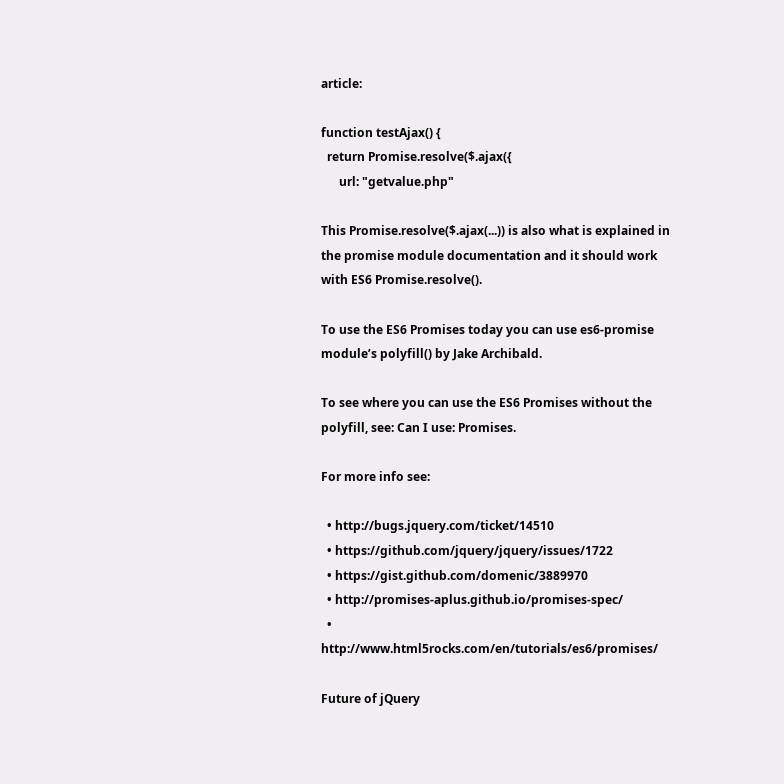article:

function testAjax() {
  return Promise.resolve($.ajax({
      url: "getvalue.php"

This Promise.resolve($.ajax(...)) is also what is explained in the promise module documentation and it should work with ES6 Promise.resolve().

To use the ES6 Promises today you can use es6-promise module’s polyfill() by Jake Archibald.

To see where you can use the ES6 Promises without the polyfill, see: Can I use: Promises.

For more info see:

  • http://bugs.jquery.com/ticket/14510
  • https://github.com/jquery/jquery/issues/1722
  • https://gist.github.com/domenic/3889970
  • http://promises-aplus.github.io/promises-spec/
  • http://www.html5rocks.com/en/tutorials/es6/promises/

Future of jQuery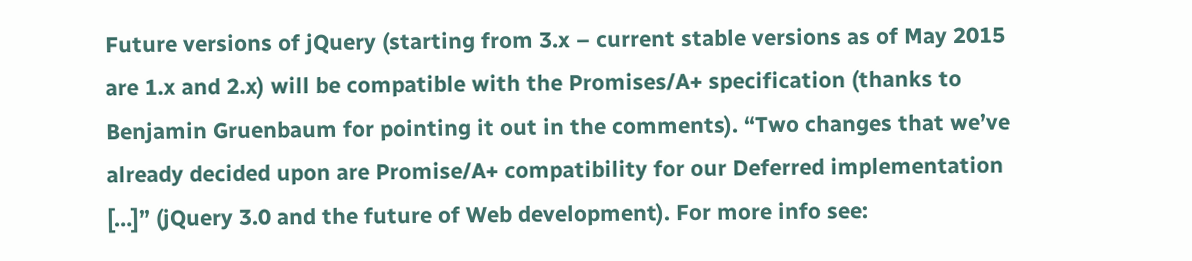Future versions of jQuery (starting from 3.x – current stable versions as of May 2015 are 1.x and 2.x) will be compatible with the Promises/A+ specification (thanks to Benjamin Gruenbaum for pointing it out in the comments). “Two changes that we’ve already decided upon are Promise/A+ compatibility for our Deferred implementation […]” (jQuery 3.0 and the future of Web development). For more info see: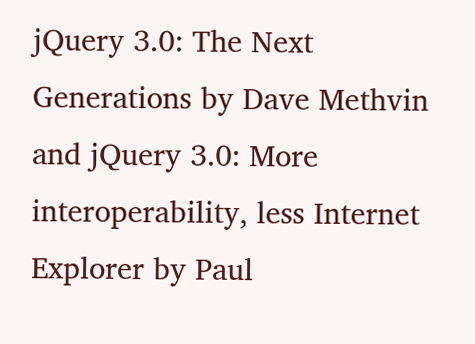jQuery 3.0: The Next Generations by Dave Methvin and jQuery 3.0: More interoperability, less Internet Explorer by Paul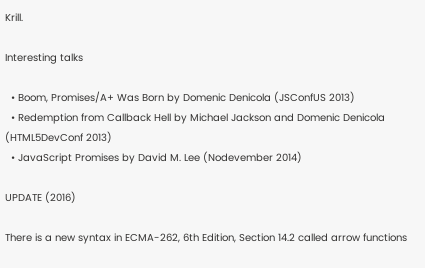Krill.

Interesting talks

  • Boom, Promises/A+ Was Born by Domenic Denicola (JSConfUS 2013)
  • Redemption from Callback Hell by Michael Jackson and Domenic Denicola (HTML5DevConf 2013)
  • JavaScript Promises by David M. Lee (Nodevember 2014)

UPDATE (2016)

There is a new syntax in ECMA-262, 6th Edition, Section 14.2 called arrow functions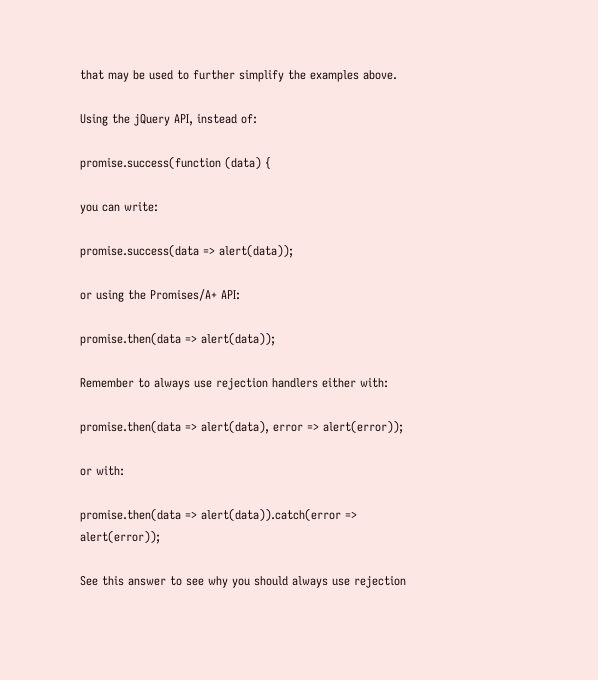that may be used to further simplify the examples above.

Using the jQuery API, instead of:

promise.success(function (data) {

you can write:

promise.success(data => alert(data));

or using the Promises/A+ API:

promise.then(data => alert(data));

Remember to always use rejection handlers either with:

promise.then(data => alert(data), error => alert(error));

or with:

promise.then(data => alert(data)).catch(error => alert(error));

See this answer to see why you should always use rejection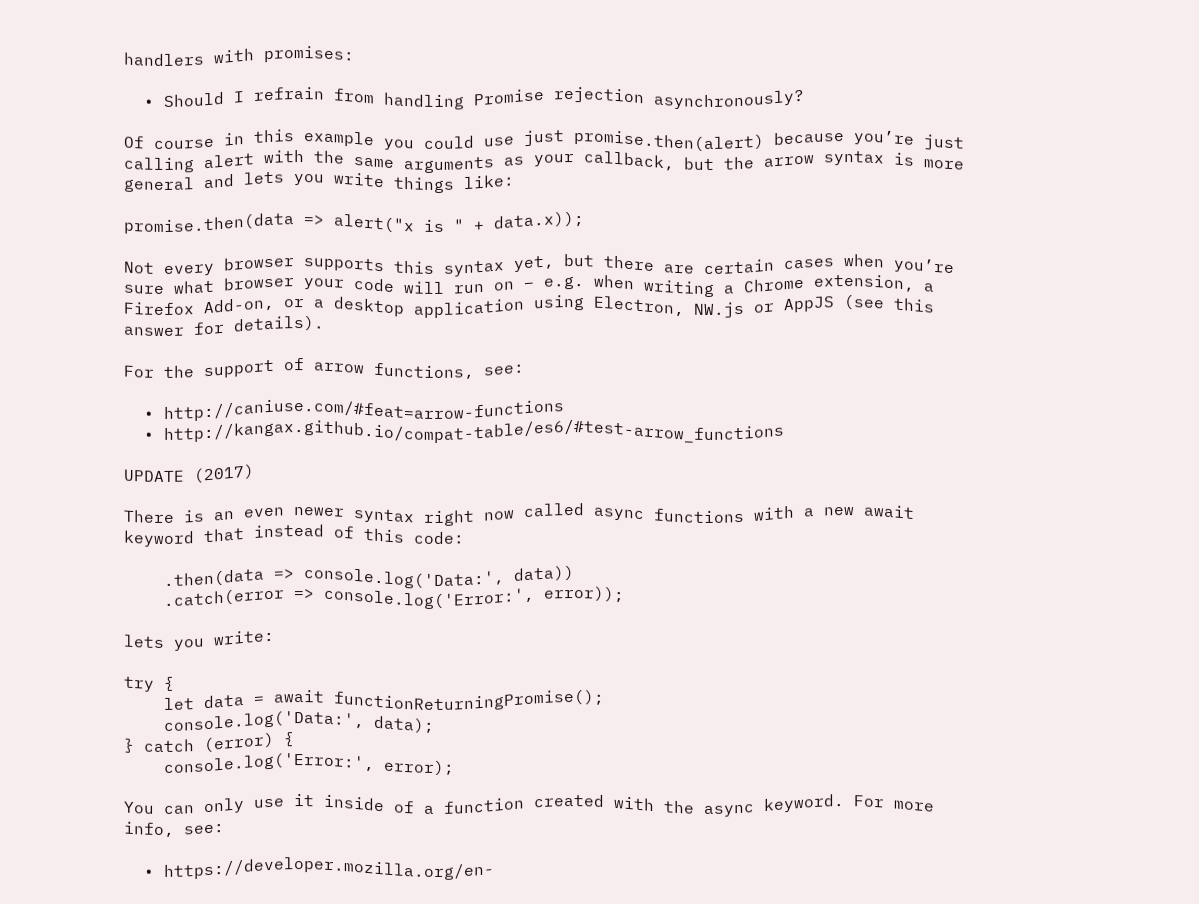handlers with promises:

  • Should I refrain from handling Promise rejection asynchronously?

Of course in this example you could use just promise.then(alert) because you’re just calling alert with the same arguments as your callback, but the arrow syntax is more general and lets you write things like:

promise.then(data => alert("x is " + data.x));

Not every browser supports this syntax yet, but there are certain cases when you’re sure what browser your code will run on – e.g. when writing a Chrome extension, a Firefox Add-on, or a desktop application using Electron, NW.js or AppJS (see this answer for details).

For the support of arrow functions, see:

  • http://caniuse.com/#feat=arrow-functions
  • http://kangax.github.io/compat-table/es6/#test-arrow_functions

UPDATE (2017)

There is an even newer syntax right now called async functions with a new await keyword that instead of this code:

    .then(data => console.log('Data:', data))
    .catch(error => console.log('Error:', error));

lets you write:

try {
    let data = await functionReturningPromise();
    console.log('Data:', data);
} catch (error) {
    console.log('Error:', error);

You can only use it inside of a function created with the async keyword. For more info, see:

  • https://developer.mozilla.org/en-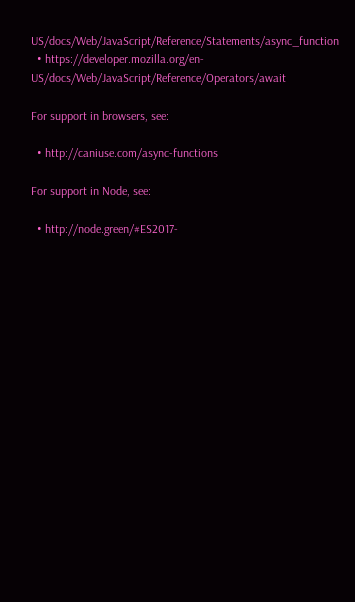US/docs/Web/JavaScript/Reference/Statements/async_function
  • https://developer.mozilla.org/en-US/docs/Web/JavaScript/Reference/Operators/await

For support in browsers, see:

  • http://caniuse.com/async-functions

For support in Node, see:

  • http://node.green/#ES2017-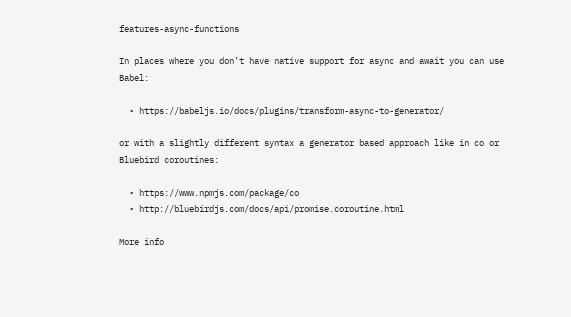features-async-functions

In places where you don’t have native support for async and await you can use Babel:

  • https://babeljs.io/docs/plugins/transform-async-to-generator/

or with a slightly different syntax a generator based approach like in co or Bluebird coroutines:

  • https://www.npmjs.com/package/co
  • http://bluebirdjs.com/docs/api/promise.coroutine.html

More info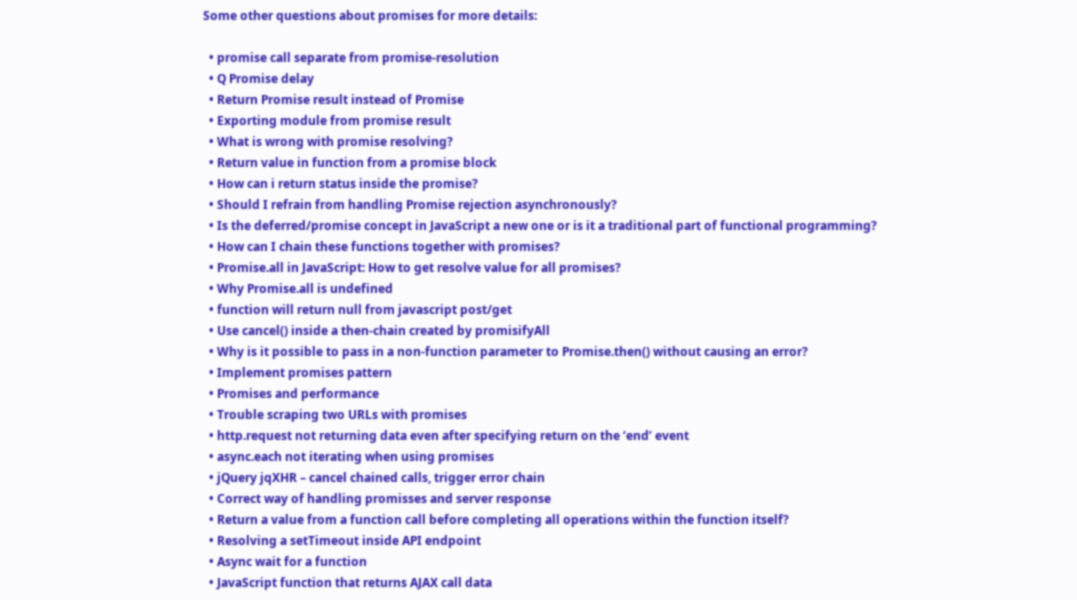Some other questions about promises for more details:

  • promise call separate from promise-resolution
  • Q Promise delay
  • Return Promise result instead of Promise
  • Exporting module from promise result
  • What is wrong with promise resolving?
  • Return value in function from a promise block
  • How can i return status inside the promise?
  • Should I refrain from handling Promise rejection asynchronously?
  • Is the deferred/promise concept in JavaScript a new one or is it a traditional part of functional programming?
  • How can I chain these functions together with promises?
  • Promise.all in JavaScript: How to get resolve value for all promises?
  • Why Promise.all is undefined
  • function will return null from javascript post/get
  • Use cancel() inside a then-chain created by promisifyAll
  • Why is it possible to pass in a non-function parameter to Promise.then() without causing an error?
  • Implement promises pattern
  • Promises and performance
  • Trouble scraping two URLs with promises
  • http.request not returning data even after specifying return on the ‘end’ event
  • async.each not iterating when using promises
  • jQuery jqXHR – cancel chained calls, trigger error chain
  • Correct way of handling promisses and server response
  • Return a value from a function call before completing all operations within the function itself?
  • Resolving a setTimeout inside API endpoint
  • Async wait for a function
  • JavaScript function that returns AJAX call data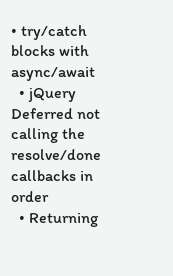• try/catch blocks with async/await
  • jQuery Deferred not calling the resolve/done callbacks in order
  • Returning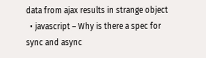data from ajax results in strange object
  • javascript – Why is there a spec for sync and async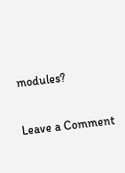modules?

Leave a Comment